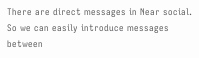There are direct messages in Near social. So we can easily introduce messages between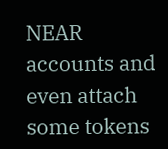NEAR accounts and even attach some tokens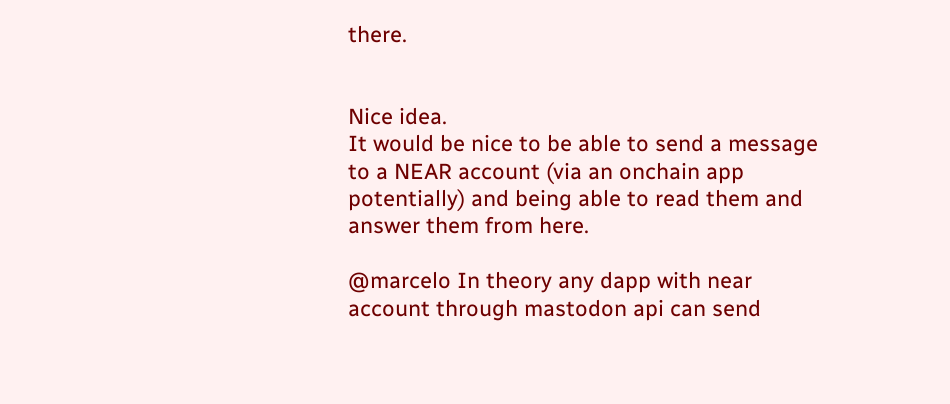there.


Nice idea.
It would be nice to be able to send a message to a NEAR account (via an onchain app potentially) and being able to read them and answer them from here.

@marcelo In theory any dapp with near account through mastodon api can send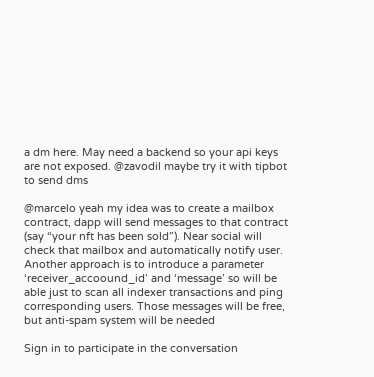a dm here. May need a backend so your api keys are not exposed. @zavodil maybe try it with tipbot to send dms

@marcelo yeah my idea was to create a mailbox contract, dapp will send messages to that contract (say “your nft has been sold”). Near social will check that mailbox and automatically notify user. Another approach is to introduce a parameter ‘receiver_accoound_id’ and ‘message’ so will be able just to scan all indexer transactions and ping corresponding users. Those messages will be free, but anti-spam system will be needed

Sign in to participate in the conversation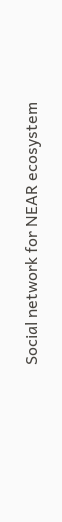Social network for NEAR ecosystem